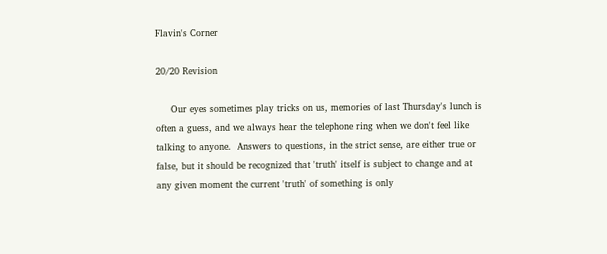Flavin's Corner

20/20 Revision

     Our eyes sometimes play tricks on us, memories of last Thursday's lunch is
often a guess, and we always hear the telephone ring when we don't feel like
talking to anyone.  Answers to questions, in the strict sense, are either true or
false, but it should be recognized that 'truth' itself is subject to change and at
any given moment the current 'truth' of something is only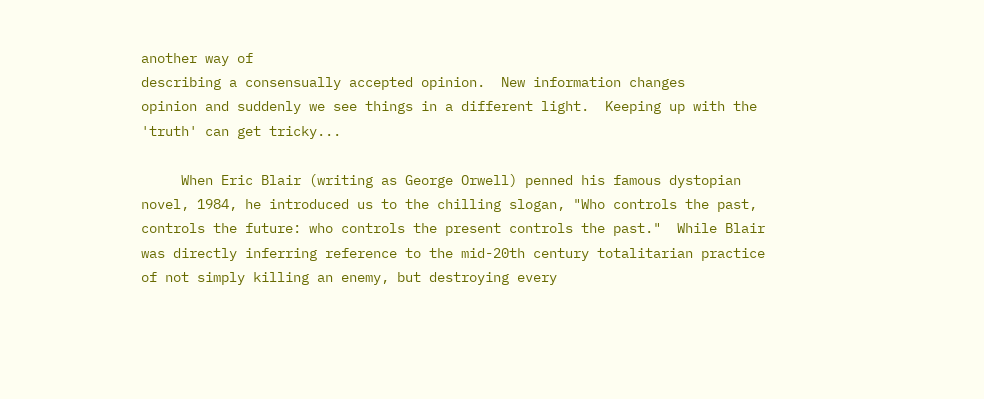another way of
describing a consensually accepted opinion.  New information changes
opinion and suddenly we see things in a different light.  Keeping up with the
'truth' can get tricky...

     When Eric Blair (writing as George Orwell) penned his famous dystopian
novel, 1984, he introduced us to the chilling slogan, "Who controls the past,
controls the future: who controls the present controls the past."  While Blair
was directly inferring reference to the mid-20th century totalitarian practice
of not simply killing an enemy, but destroying every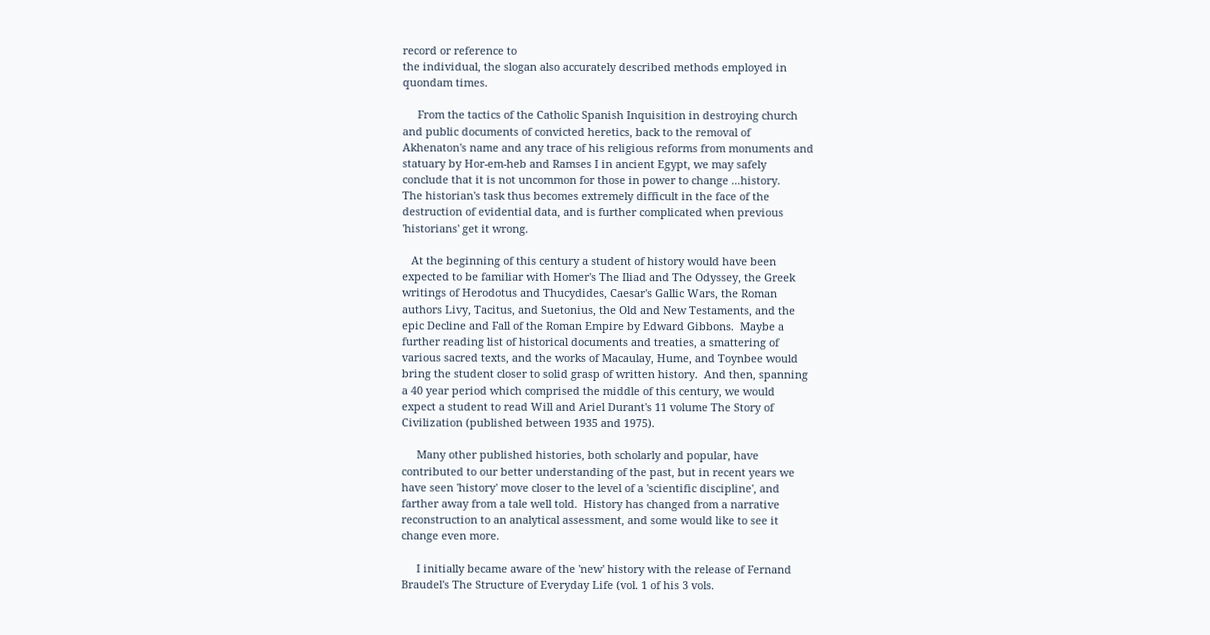record or reference to
the individual, the slogan also accurately described methods employed in
quondam times.

     From the tactics of the Catholic Spanish Inquisition in destroying church
and public documents of convicted heretics, back to the removal of
Akhenaton's name and any trace of his religious reforms from monuments and
statuary by Hor-em-heb and Ramses I in ancient Egypt, we may safely
conclude that it is not uncommon for those in power to change ...history.
The historian's task thus becomes extremely difficult in the face of the
destruction of evidential data, and is further complicated when previous
'historians' get it wrong.

   At the beginning of this century a student of history would have been
expected to be familiar with Homer's The Iliad and The Odyssey, the Greek
writings of Herodotus and Thucydides, Caesar's Gallic Wars, the Roman
authors Livy, Tacitus, and Suetonius, the Old and New Testaments, and the
epic Decline and Fall of the Roman Empire by Edward Gibbons.  Maybe a
further reading list of historical documents and treaties, a smattering of
various sacred texts, and the works of Macaulay, Hume, and Toynbee would
bring the student closer to solid grasp of written history.  And then, spanning
a 40 year period which comprised the middle of this century, we would
expect a student to read Will and Ariel Durant's 11 volume The Story of
Civilization (published between 1935 and 1975).

     Many other published histories, both scholarly and popular, have
contributed to our better understanding of the past, but in recent years we
have seen 'history' move closer to the level of a 'scientific discipline', and
farther away from a tale well told.  History has changed from a narrative
reconstruction to an analytical assessment, and some would like to see it
change even more.

     I initially became aware of the 'new' history with the release of Fernand
Braudel's The Structure of Everyday Life (vol. 1 of his 3 vols.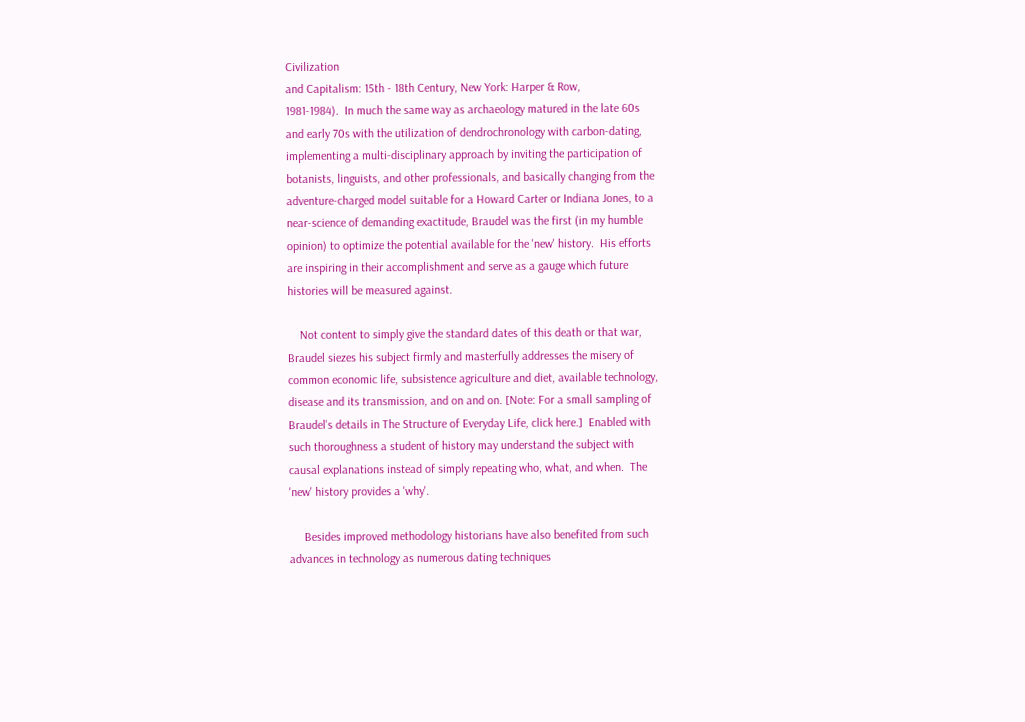Civilization
and Capitalism: 15th - 18th Century, New York: Harper & Row,
1981-1984).  In much the same way as archaeology matured in the late 60s
and early 70s with the utilization of dendrochronology with carbon-dating,
implementing a multi-disciplinary approach by inviting the participation of
botanists, linguists, and other professionals, and basically changing from the
adventure-charged model suitable for a Howard Carter or Indiana Jones, to a
near-science of demanding exactitude, Braudel was the first (in my humble
opinion) to optimize the potential available for the 'new' history.  His efforts
are inspiring in their accomplishment and serve as a gauge which future
histories will be measured against.

    Not content to simply give the standard dates of this death or that war,
Braudel siezes his subject firmly and masterfully addresses the misery of
common economic life, subsistence agriculture and diet, available technology,
disease and its transmission, and on and on. [Note: For a small sampling of
Braudel's details in The Structure of Everyday Life, click here.]  Enabled with
such thoroughness a student of history may understand the subject with
causal explanations instead of simply repeating who, what, and when.  The
'new' history provides a 'why'.

     Besides improved methodology historians have also benefited from such
advances in technology as numerous dating techniques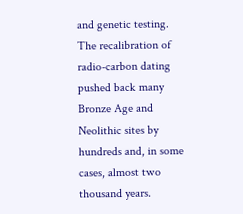and genetic testing.
The recalibration of radio-carbon dating pushed back many Bronze Age and
Neolithic sites by hundreds and, in some cases, almost two thousand years.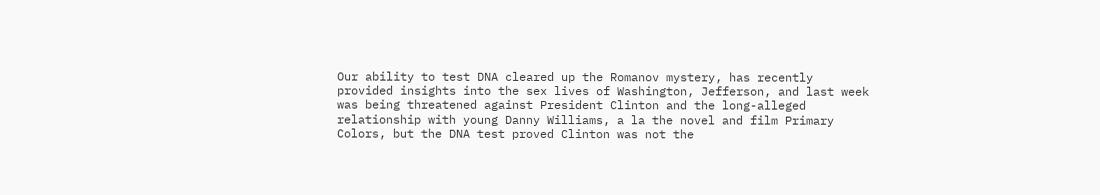Our ability to test DNA cleared up the Romanov mystery, has recently
provided insights into the sex lives of Washington, Jefferson, and last week
was being threatened against President Clinton and the long-alleged
relationship with young Danny Williams, a la the novel and film Primary
Colors, but the DNA test proved Clinton was not the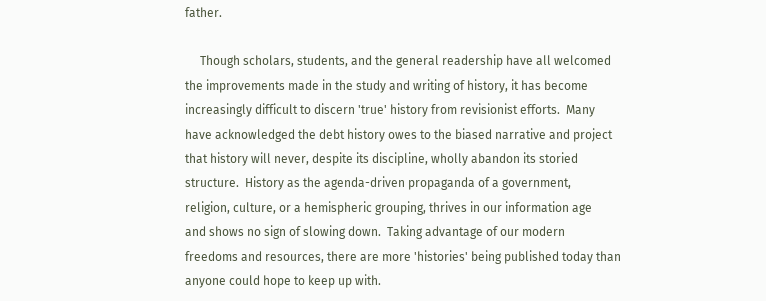father.

     Though scholars, students, and the general readership have all welcomed
the improvements made in the study and writing of history, it has become
increasingly difficult to discern 'true' history from revisionist efforts.  Many
have acknowledged the debt history owes to the biased narrative and project
that history will never, despite its discipline, wholly abandon its storied
structure.  History as the agenda-driven propaganda of a government,
religion, culture, or a hemispheric grouping, thrives in our information age
and shows no sign of slowing down.  Taking advantage of our modern
freedoms and resources, there are more 'histories' being published today than
anyone could hope to keep up with.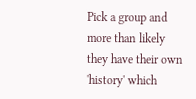Pick a group and more than likely they have their own 'history' which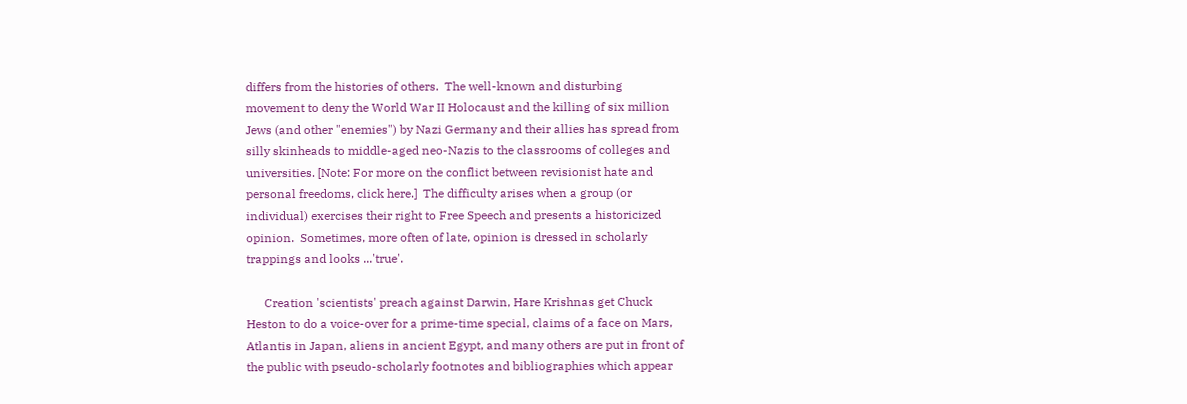differs from the histories of others.  The well-known and disturbing
movement to deny the World War II Holocaust and the killing of six million
Jews (and other "enemies") by Nazi Germany and their allies has spread from
silly skinheads to middle-aged neo-Nazis to the classrooms of colleges and
universities. [Note: For more on the conflict between revisionist hate and
personal freedoms, click here.]  The difficulty arises when a group (or
individual) exercises their right to Free Speech and presents a historicized
opinion.  Sometimes, more often of late, opinion is dressed in scholarly
trappings and looks ...'true'.

      Creation 'scientists' preach against Darwin, Hare Krishnas get Chuck
Heston to do a voice-over for a prime-time special, claims of a face on Mars,
Atlantis in Japan, aliens in ancient Egypt, and many others are put in front of
the public with pseudo-scholarly footnotes and bibliographies which appear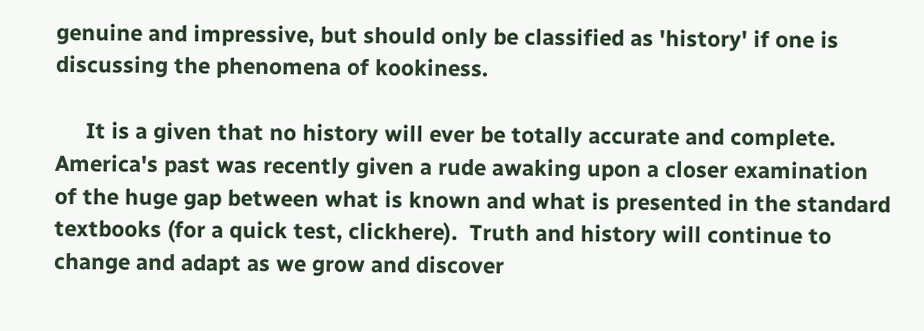genuine and impressive, but should only be classified as 'history' if one is
discussing the phenomena of kookiness.

     It is a given that no history will ever be totally accurate and complete.
America's past was recently given a rude awaking upon a closer examination
of the huge gap between what is known and what is presented in the standard
textbooks (for a quick test, clickhere).  Truth and history will continue to
change and adapt as we grow and discover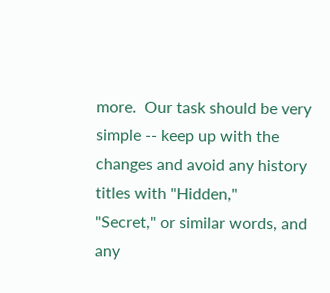more.  Our task should be very
simple -- keep up with the changes and avoid any history titles with "Hidden,"
"Secret," or similar words, and any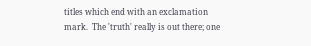titles which end with an exclamation
mark.  The 'truth' really is out there; one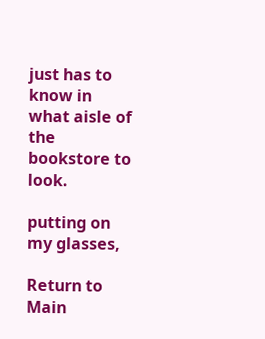just has to know in what aisle of the
bookstore to look.

putting on my glasses,

Return to Main